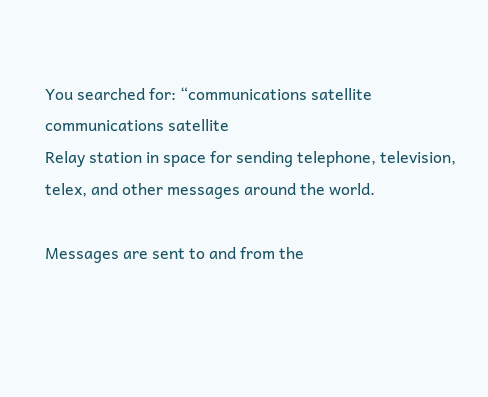You searched for: “communications satellite
communications satellite
Relay station in space for sending telephone, television, telex, and other messages around the world.

Messages are sent to and from the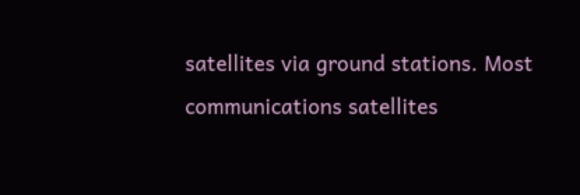satellites via ground stations. Most communications satellites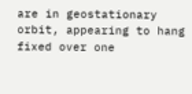are in geostationary orbit, appearing to hang fixed over one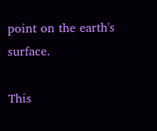point on the earth's surface.

This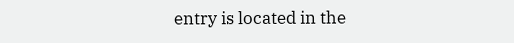entry is located in the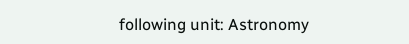following unit: Astronomy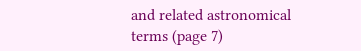and related astronomical terms (page 7)